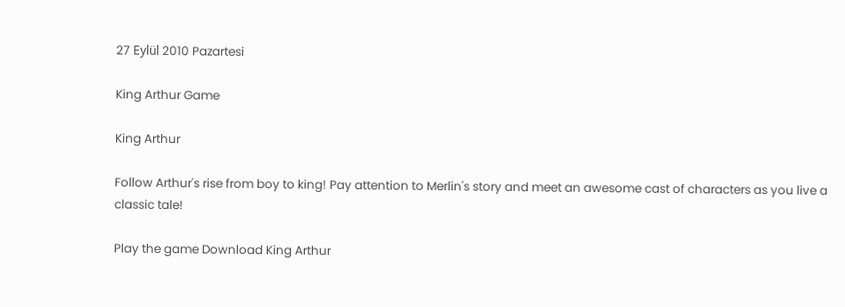27 Eylül 2010 Pazartesi

King Arthur Game

King Arthur

Follow Arthur's rise from boy to king! Pay attention to Merlin's story and meet an awesome cast of characters as you live a classic tale!

Play the game Download King Arthur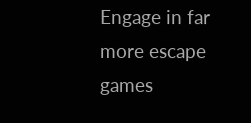Engage in far more escape games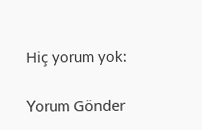Hiç yorum yok:

Yorum Gönder